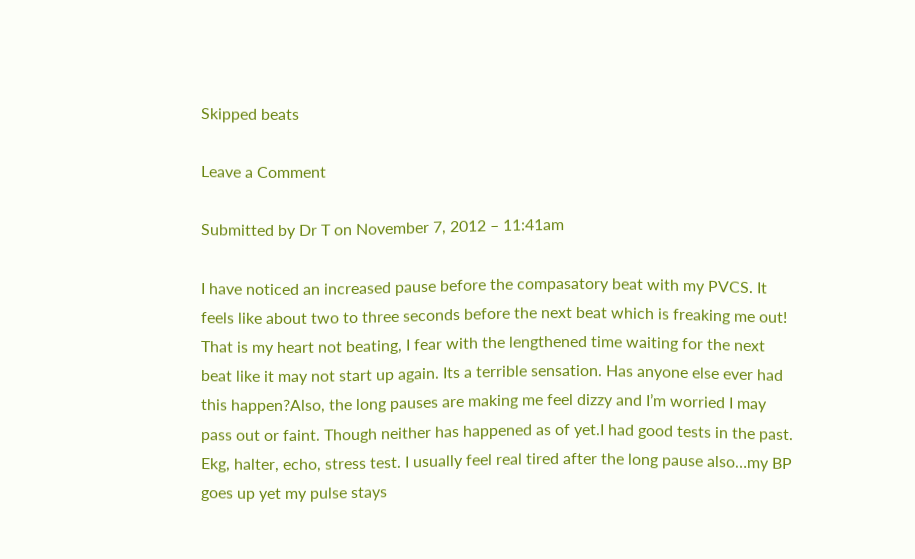Skipped beats

Leave a Comment

Submitted by Dr T on November 7, 2012 – 11:41am

I have noticed an increased pause before the compasatory beat with my PVCS. It feels like about two to three seconds before the next beat which is freaking me out! That is my heart not beating, I fear with the lengthened time waiting for the next beat like it may not start up again. Its a terrible sensation. Has anyone else ever had this happen?Also, the long pauses are making me feel dizzy and I’m worried I may pass out or faint. Though neither has happened as of yet.I had good tests in the past. Ekg, halter, echo, stress test. I usually feel real tired after the long pause also…my BP goes up yet my pulse stays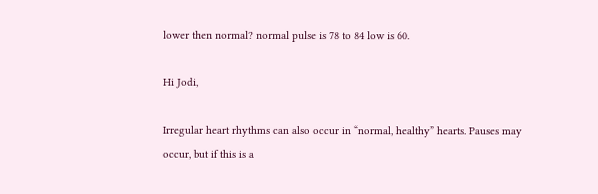lower then normal? normal pulse is 78 to 84 low is 60.

Hi Jodi,

Irregular heart rhythms can also occur in “normal, healthy” hearts. Pauses may occur, but if this is a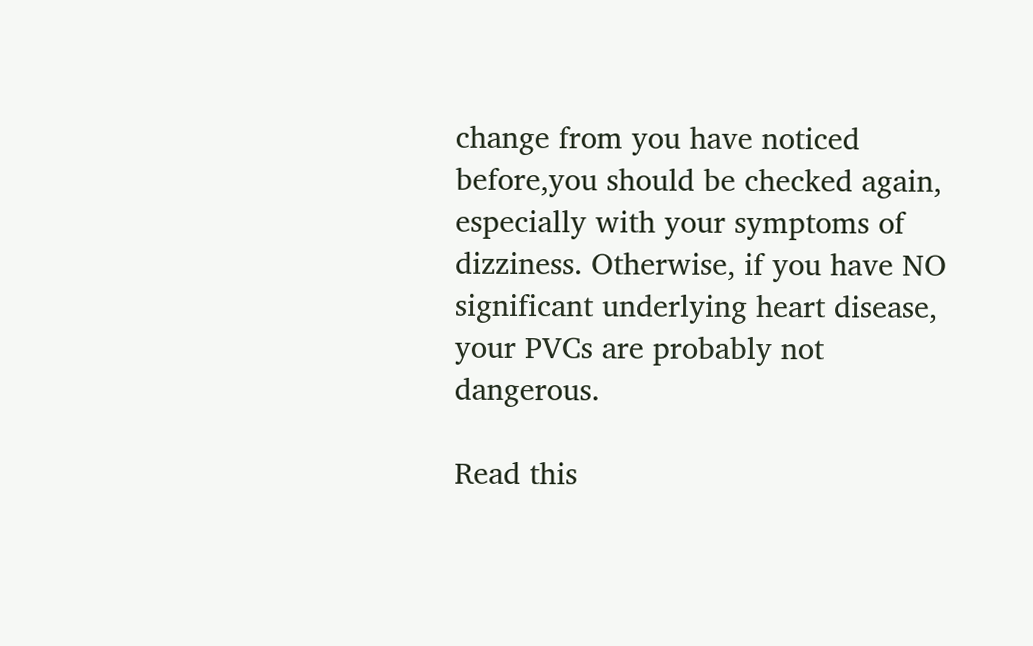change from you have noticed before,you should be checked again, especially with your symptoms of dizziness. Otherwise, if you have NO significant underlying heart disease, your PVCs are probably not dangerous.

Read this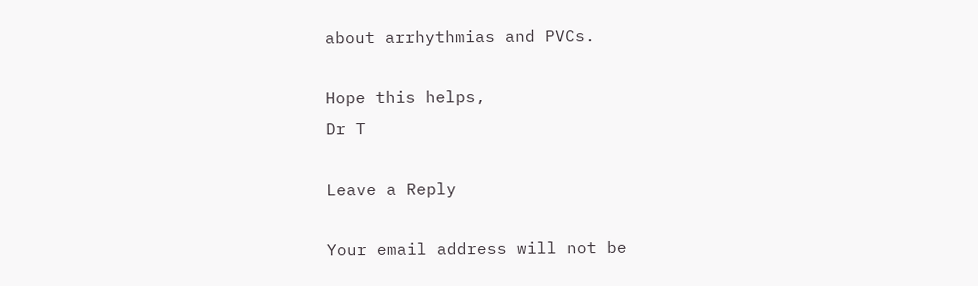about arrhythmias and PVCs.

Hope this helps,
Dr T

Leave a Reply

Your email address will not be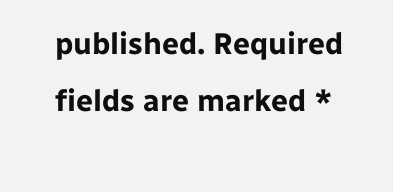published. Required fields are marked *